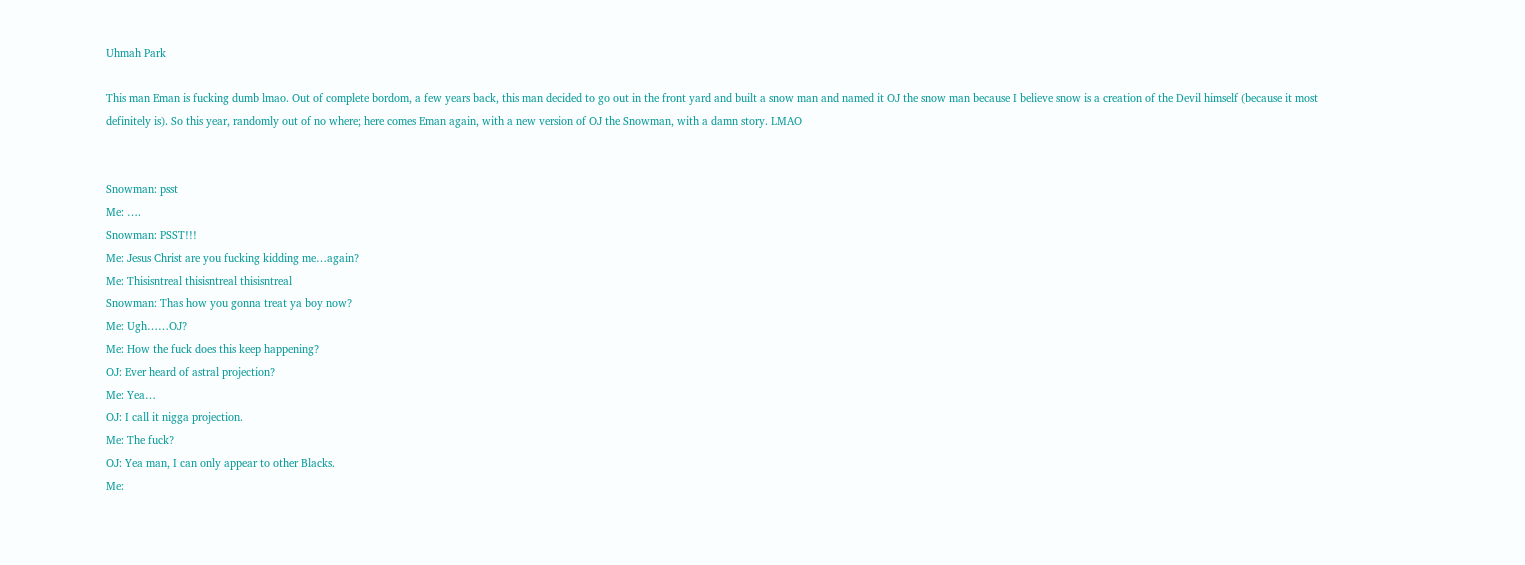Uhmah Park

This man Eman is fucking dumb lmao. Out of complete bordom, a few years back, this man decided to go out in the front yard and built a snow man and named it OJ the snow man because I believe snow is a creation of the Devil himself (because it most definitely is). So this year, randomly out of no where; here comes Eman again, with a new version of OJ the Snowman, with a damn story. LMAO


Snowman: psst
Me: ….
Snowman: PSST!!!
Me: Jesus Christ are you fucking kidding me…again?
Me: Thisisntreal thisisntreal thisisntreal
Snowman: Thas how you gonna treat ya boy now?
Me: Ugh……OJ?
Me: How the fuck does this keep happening?
OJ: Ever heard of astral projection?
Me: Yea…
OJ: I call it nigga projection.
Me: The fuck?
OJ: Yea man, I can only appear to other Blacks.
Me: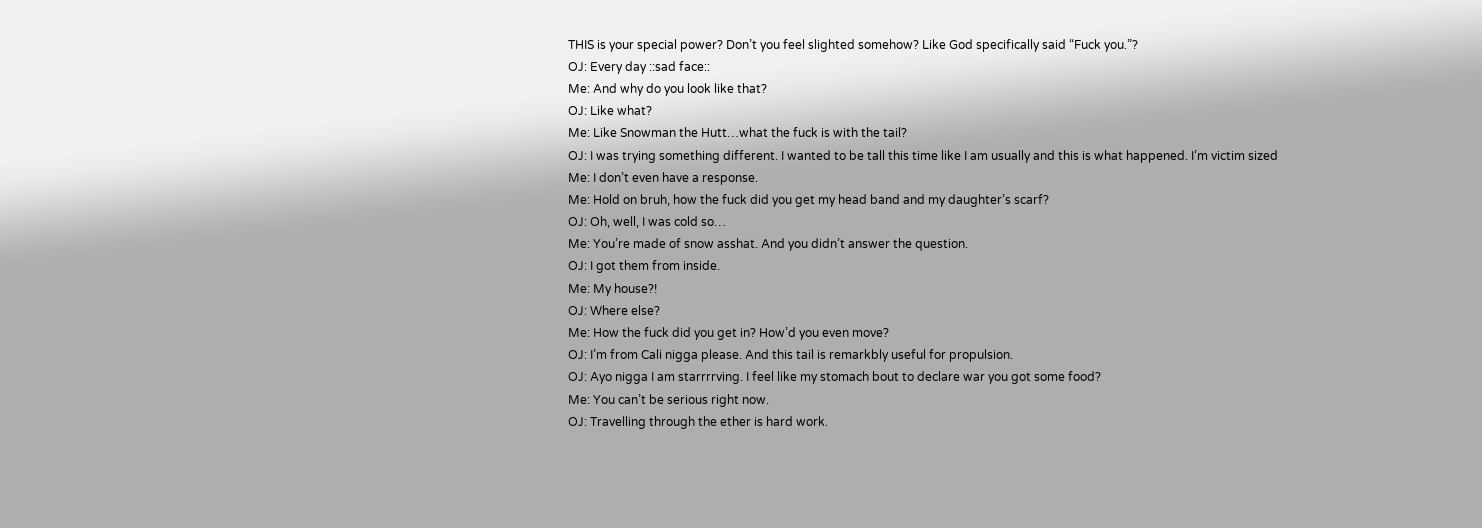THIS is your special power? Don’t you feel slighted somehow? Like God specifically said “Fuck you.”?
OJ: Every day ::sad face::
Me: And why do you look like that?
OJ: Like what?
Me: Like Snowman the Hutt…what the fuck is with the tail?
OJ: I was trying something different. I wanted to be tall this time like I am usually and this is what happened. I’m victim sized
Me: I don’t even have a response.
Me: Hold on bruh, how the fuck did you get my head band and my daughter’s scarf?
OJ: Oh, well, I was cold so…
Me: You’re made of snow asshat. And you didn’t answer the question.
OJ: I got them from inside.
Me: My house?!
OJ: Where else?
Me: How the fuck did you get in? How’d you even move?
OJ: I’m from Cali nigga please. And this tail is remarkbly useful for propulsion.
OJ: Ayo nigga I am starrrrving. I feel like my stomach bout to declare war you got some food?
Me: You can’t be serious right now.
OJ: Travelling through the ether is hard work.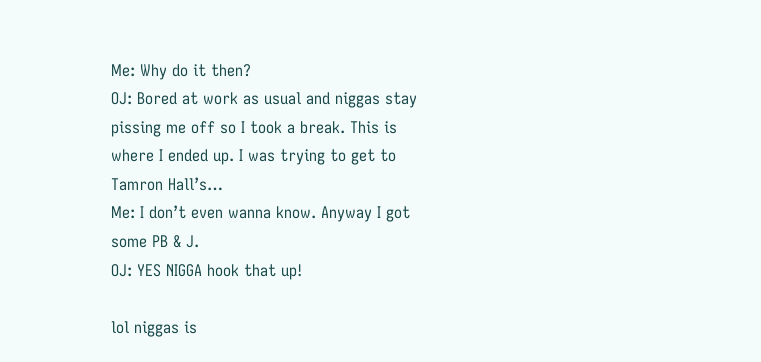Me: Why do it then?
OJ: Bored at work as usual and niggas stay pissing me off so I took a break. This is where I ended up. I was trying to get to Tamron Hall’s…
Me: I don’t even wanna know. Anyway I got some PB & J.
OJ: YES NIGGA hook that up!

lol niggas is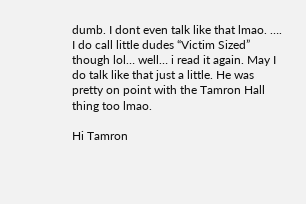dumb. I dont even talk like that lmao. …. I do call little dudes “Victim Sized” though lol… well… i read it again. May I do talk like that just a little. He was pretty on point with the Tamron Hall thing too lmao.

Hi Tamron